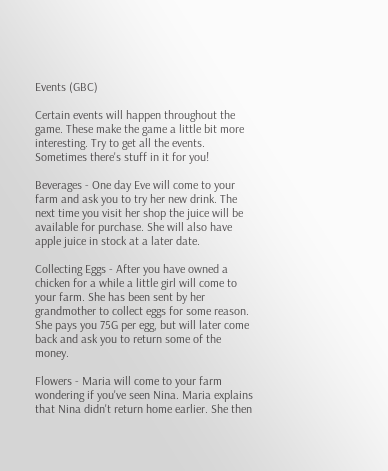Events (GBC)

Certain events will happen throughout the game. These make the game a little bit more interesting. Try to get all the events. Sometimes there's stuff in it for you!

Beverages - One day Eve will come to your farm and ask you to try her new drink. The next time you visit her shop the juice will be available for purchase. She will also have apple juice in stock at a later date.

Collecting Eggs - After you have owned a chicken for a while a little girl will come to your farm. She has been sent by her grandmother to collect eggs for some reason. She pays you 75G per egg, but will later come back and ask you to return some of the money.

Flowers - Maria will come to your farm wondering if you've seen Nina. Maria explains that Nina didn't return home earlier. She then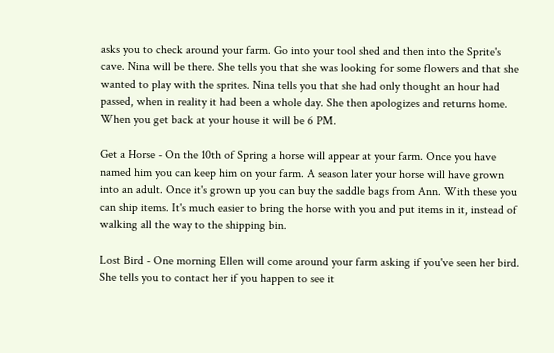asks you to check around your farm. Go into your tool shed and then into the Sprite's cave. Nina will be there. She tells you that she was looking for some flowers and that she wanted to play with the sprites. Nina tells you that she had only thought an hour had passed, when in reality it had been a whole day. She then apologizes and returns home. When you get back at your house it will be 6 PM.

Get a Horse - On the 10th of Spring a horse will appear at your farm. Once you have named him you can keep him on your farm. A season later your horse will have grown into an adult. Once it's grown up you can buy the saddle bags from Ann. With these you can ship items. It's much easier to bring the horse with you and put items in it, instead of walking all the way to the shipping bin.

Lost Bird - One morning Ellen will come around your farm asking if you've seen her bird. She tells you to contact her if you happen to see it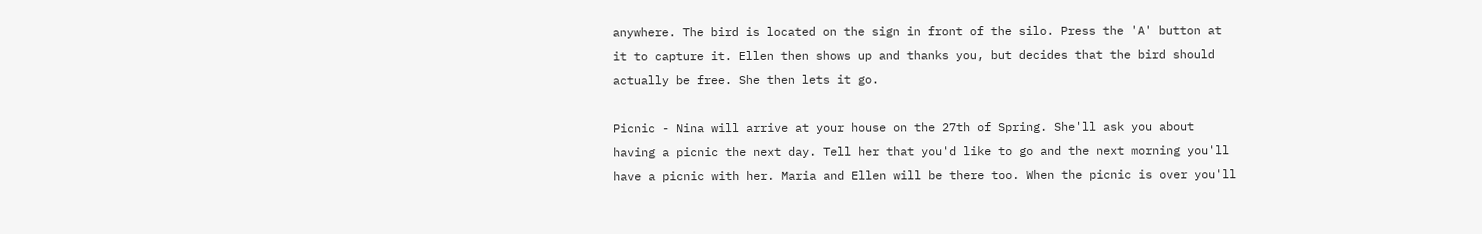anywhere. The bird is located on the sign in front of the silo. Press the 'A' button at it to capture it. Ellen then shows up and thanks you, but decides that the bird should actually be free. She then lets it go.

Picnic - Nina will arrive at your house on the 27th of Spring. She'll ask you about having a picnic the next day. Tell her that you'd like to go and the next morning you'll have a picnic with her. Maria and Ellen will be there too. When the picnic is over you'll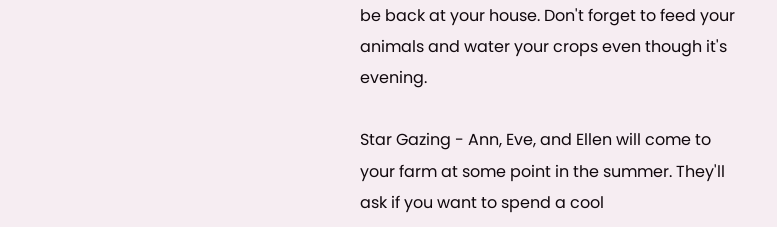be back at your house. Don't forget to feed your animals and water your crops even though it's evening.

Star Gazing - Ann, Eve, and Ellen will come to your farm at some point in the summer. They'll ask if you want to spend a cool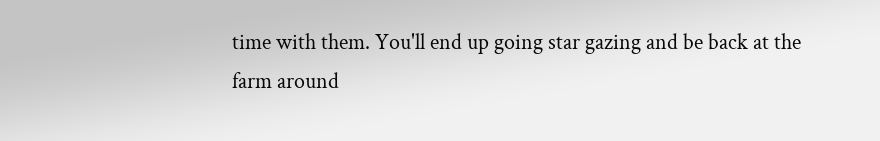time with them. You'll end up going star gazing and be back at the farm around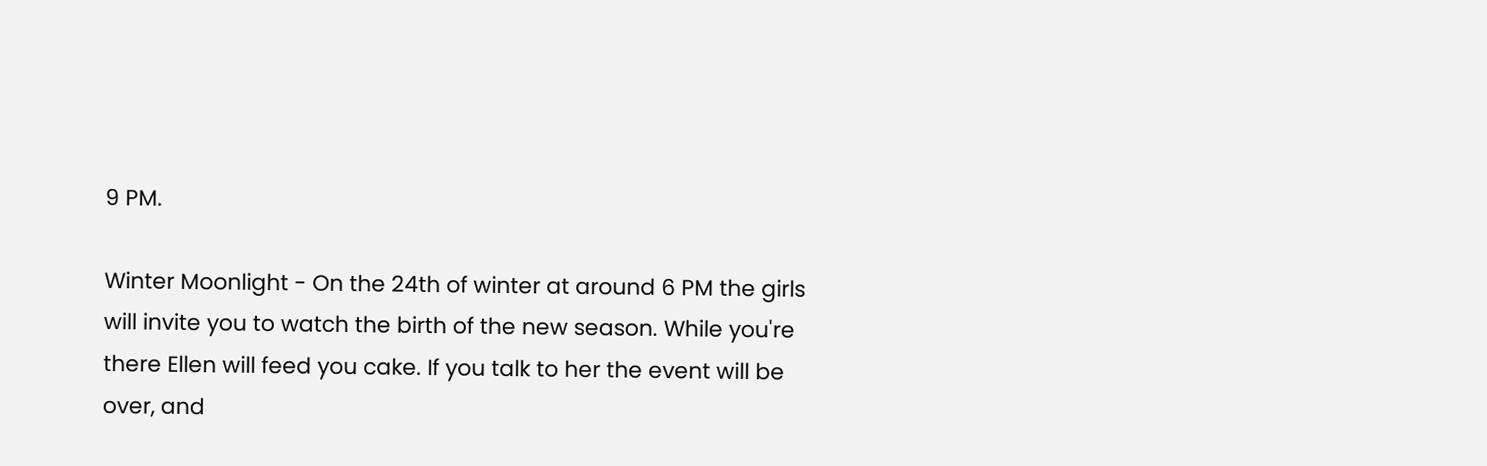9 PM.

Winter Moonlight - On the 24th of winter at around 6 PM the girls will invite you to watch the birth of the new season. While you're there Ellen will feed you cake. If you talk to her the event will be over, and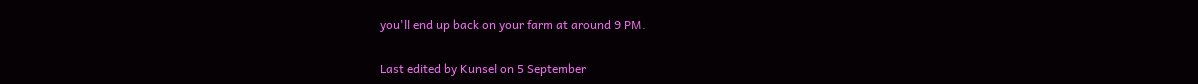you'll end up back on your farm at around 9 PM.

Last edited by Kunsel on 5 September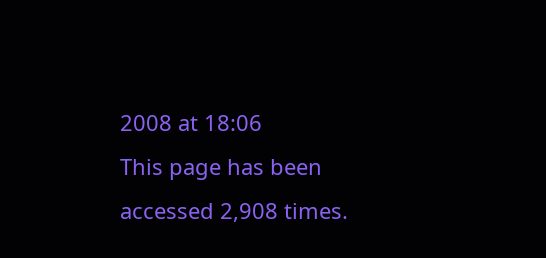2008 at 18:06
This page has been accessed 2,908 times.